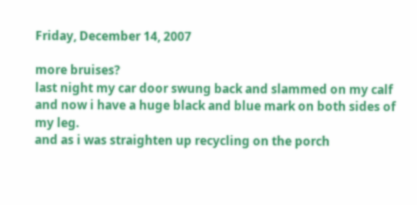Friday, December 14, 2007

more bruises?
last night my car door swung back and slammed on my calf and now i have a huge black and blue mark on both sides of my leg.
and as i was straighten up recycling on the porch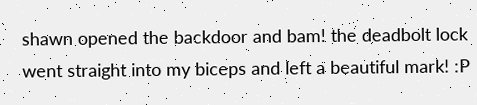shawn opened the backdoor and bam! the deadbolt lock went straight into my biceps and left a beautiful mark! :P